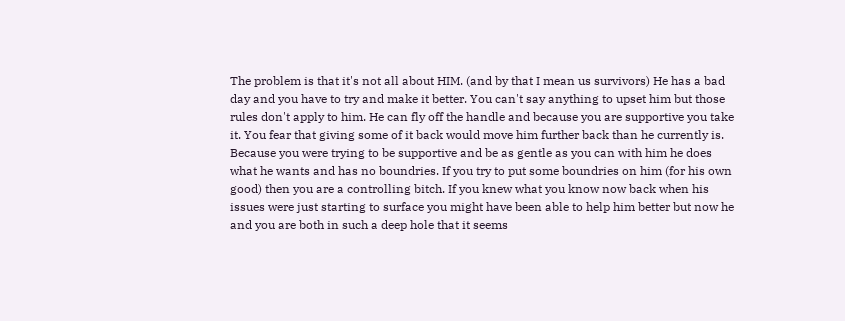The problem is that it's not all about HIM. (and by that I mean us survivors) He has a bad day and you have to try and make it better. You can't say anything to upset him but those rules don't apply to him. He can fly off the handle and because you are supportive you take it. You fear that giving some of it back would move him further back than he currently is. Because you were trying to be supportive and be as gentle as you can with him he does what he wants and has no boundries. If you try to put some boundries on him (for his own good) then you are a controlling bitch. If you knew what you know now back when his issues were just starting to surface you might have been able to help him better but now he and you are both in such a deep hole that it seems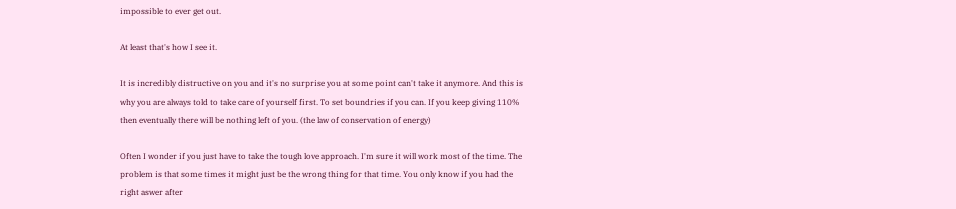impossible to ever get out.

At least that's how I see it.

It is incredibly distructive on you and it's no surprise you at some point can't take it anymore. And this is why you are always told to take care of yourself first. To set boundries if you can. If you keep giving 110% then eventually there will be nothing left of you. (the law of conservation of energy)

Often I wonder if you just have to take the tough love approach. I'm sure it will work most of the time. The problem is that some times it might just be the wrong thing for that time. You only know if you had the right aswer after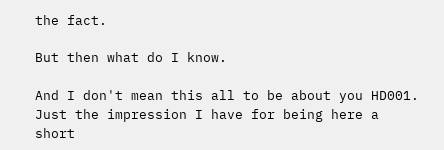the fact.

But then what do I know.

And I don't mean this all to be about you HD001. Just the impression I have for being here a short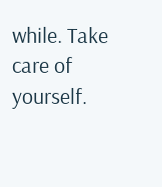while. Take care of yourself.